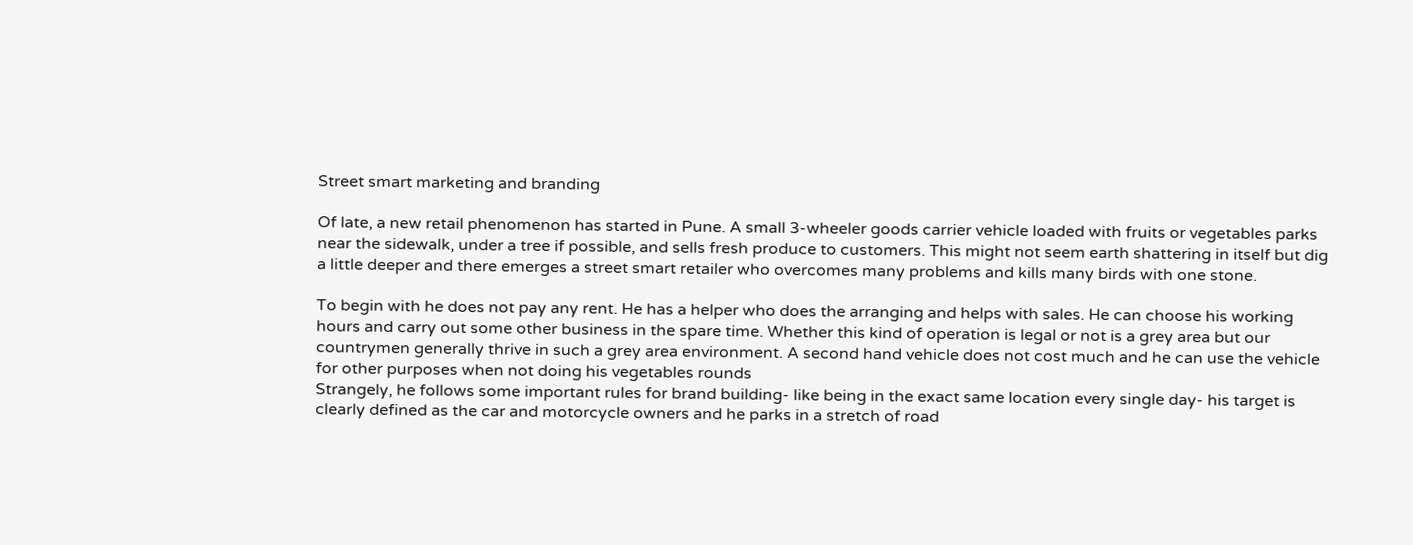Street smart marketing and branding

Of late, a new retail phenomenon has started in Pune. A small 3-wheeler goods carrier vehicle loaded with fruits or vegetables parks near the sidewalk, under a tree if possible, and sells fresh produce to customers. This might not seem earth shattering in itself but dig a little deeper and there emerges a street smart retailer who overcomes many problems and kills many birds with one stone.

To begin with he does not pay any rent. He has a helper who does the arranging and helps with sales. He can choose his working hours and carry out some other business in the spare time. Whether this kind of operation is legal or not is a grey area but our countrymen generally thrive in such a grey area environment. A second hand vehicle does not cost much and he can use the vehicle for other purposes when not doing his vegetables rounds
Strangely, he follows some important rules for brand building- like being in the exact same location every single day- his target is clearly defined as the car and motorcycle owners and he parks in a stretch of road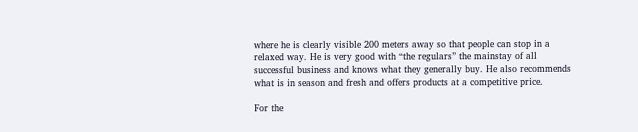where he is clearly visible 200 meters away so that people can stop in a relaxed way. He is very good with “the regulars” the mainstay of all successful business and knows what they generally buy. He also recommends what is in season and fresh and offers products at a competitive price.

For the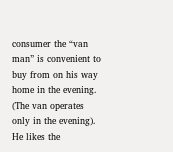consumer the “van man” is convenient to buy from on his way home in the evening. (The van operates only in the evening). He likes the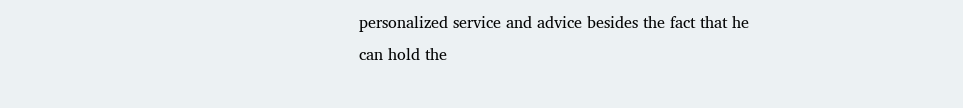personalized service and advice besides the fact that he can hold the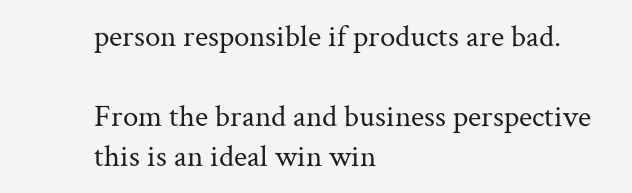person responsible if products are bad.

From the brand and business perspective this is an ideal win win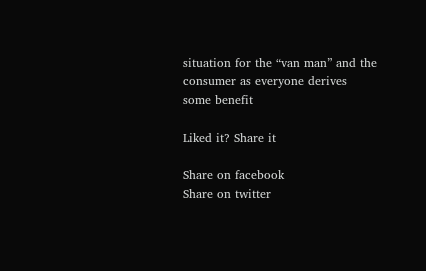situation for the “van man” and the consumer as everyone derives some benefit

Liked it? Share it

Share on facebook
Share on twitter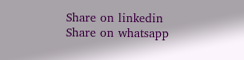Share on linkedin
Share on whatsapp